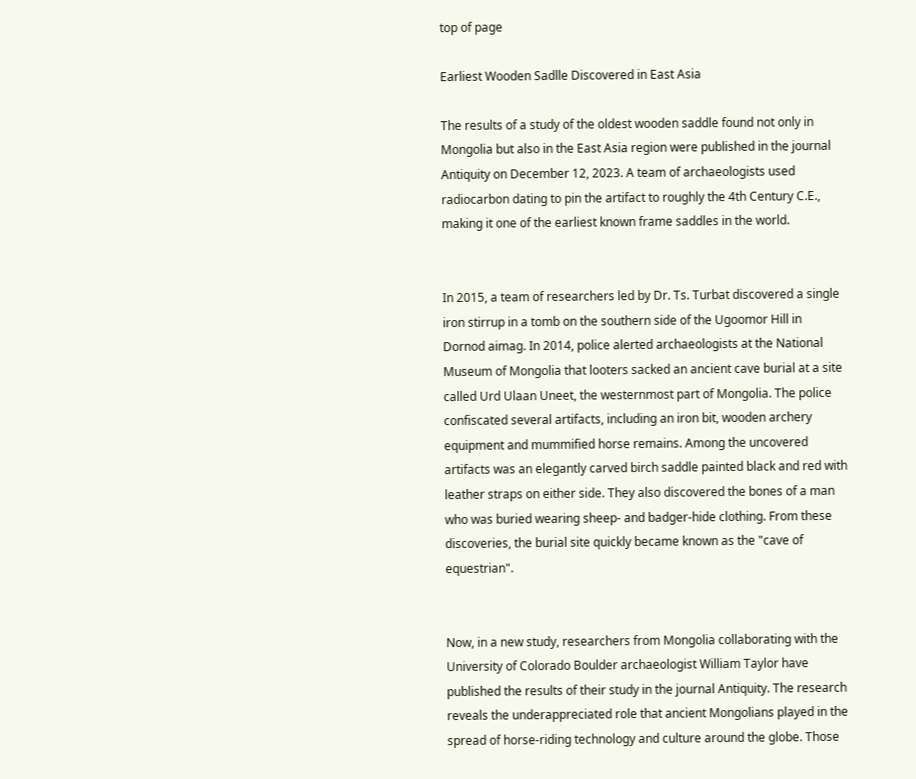top of page

Earliest Wooden Sadlle Discovered in East Asia

The results of a study of the oldest wooden saddle found not only in Mongolia but also in the East Asia region were published in the journal Antiquity on December 12, 2023. A team of archaeologists used radiocarbon dating to pin the artifact to roughly the 4th Century C.E., making it one of the earliest known frame saddles in the world.


In 2015, a team of researchers led by Dr. Ts. Turbat discovered a single iron stirrup in a tomb on the southern side of the Ugoomor Hill in Dornod aimag. In 2014, police alerted archaeologists at the National Museum of Mongolia that looters sacked an ancient cave burial at a site called Urd Ulaan Uneet, the westernmost part of Mongolia. The police confiscated several artifacts, including an iron bit, wooden archery equipment and mummified horse remains. Among the uncovered artifacts was an elegantly carved birch saddle painted black and red with leather straps on either side. They also discovered the bones of a man who was buried wearing sheep- and badger-hide clothing. From these discoveries, the burial site quickly became known as the "cave of equestrian".


Now, in a new study, researchers from Mongolia collaborating with the University of Colorado Boulder archaeologist William Taylor have published the results of their study in the journal Antiquity. The research reveals the underappreciated role that ancient Mongolians played in the spread of horse-riding technology and culture around the globe. Those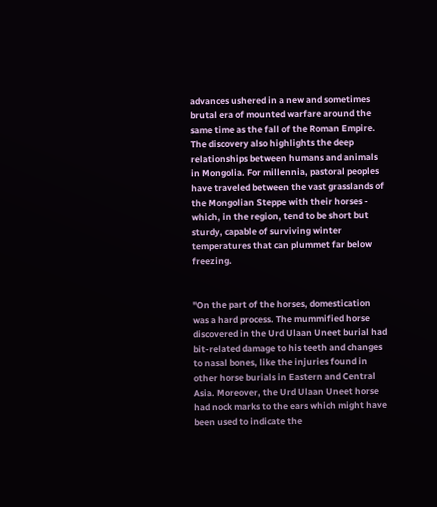advances ushered in a new and sometimes brutal era of mounted warfare around the same time as the fall of the Roman Empire. The discovery also highlights the deep relationships between humans and animals in Mongolia. For millennia, pastoral peoples have traveled between the vast grasslands of the Mongolian Steppe with their horses - which, in the region, tend to be short but sturdy, capable of surviving winter temperatures that can plummet far below freezing.


"On the part of the horses, domestication was a hard process. The mummified horse discovered in the Urd Ulaan Uneet burial had bit-related damage to his teeth and changes to nasal bones, like the injuries found in other horse burials in Eastern and Central Asia. Moreover, the Urd Ulaan Uneet horse had nock marks to the ears which might have been used to indicate the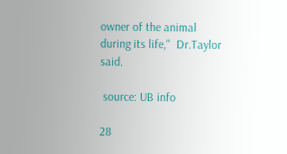owner of the animal during its life,"  Dr.Taylor said.

 source: UB info

28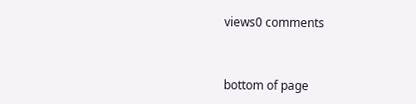views0 comments


bottom of page